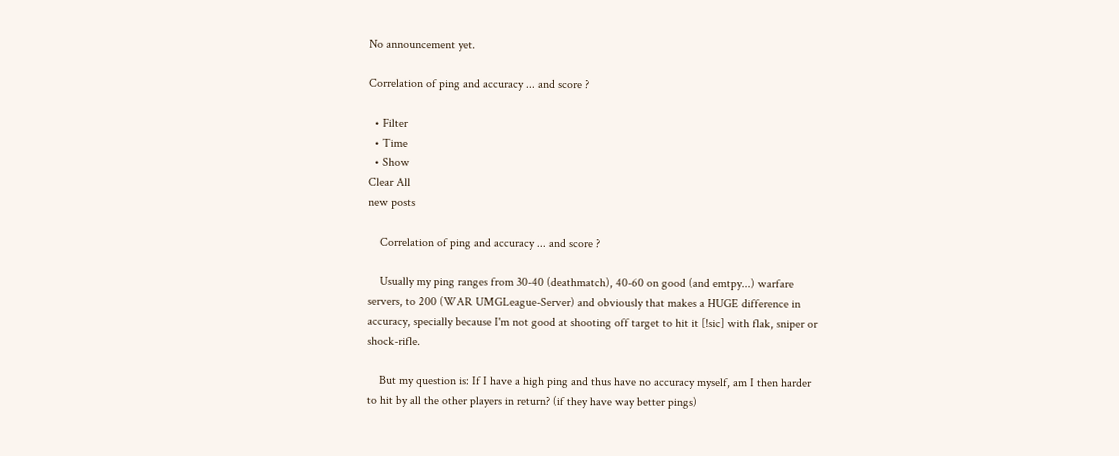No announcement yet.

Correlation of ping and accuracy ... and score ?

  • Filter
  • Time
  • Show
Clear All
new posts

    Correlation of ping and accuracy ... and score ?

    Usually my ping ranges from 30-40 (deathmatch), 40-60 on good (and emtpy...) warfare servers, to 200 (WAR UMGLeague-Server) and obviously that makes a HUGE difference in accuracy, specially because I'm not good at shooting off target to hit it [!sic] with flak, sniper or shock-rifle.

    But my question is: If I have a high ping and thus have no accuracy myself, am I then harder to hit by all the other players in return? (if they have way better pings)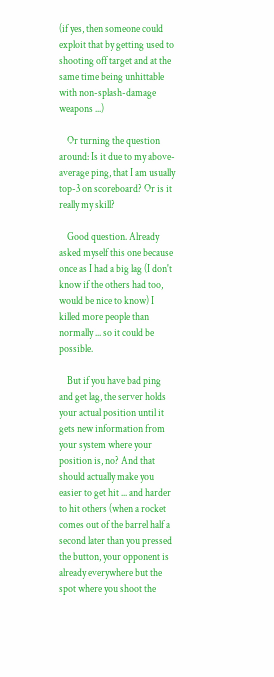(if yes, then someone could exploit that by getting used to shooting off target and at the same time being unhittable with non-splash-damage weapons ...)

    Or turning the question around: Is it due to my above-average ping, that I am usually top-3 on scoreboard? Or is it really my skill?

    Good question. Already asked myself this one because once as I had a big lag (I don't know if the others had too, would be nice to know) I killed more people than normally ... so it could be possible.

    But if you have bad ping and get lag, the server holds your actual position until it gets new information from your system where your position is, no? And that should actually make you easier to get hit ... and harder to hit others (when a rocket comes out of the barrel half a second later than you pressed the button, your opponent is already everywhere but the spot where you shoot the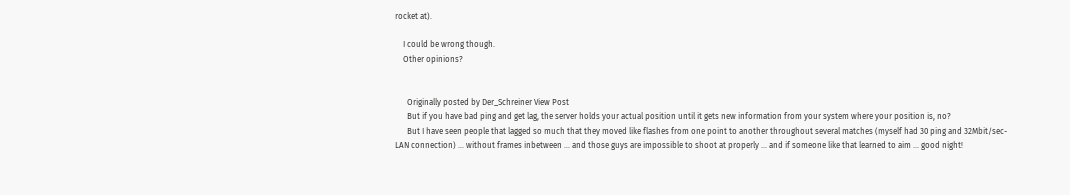rocket at).

    I could be wrong though.
    Other opinions?


      Originally posted by Der_Schreiner View Post
      But if you have bad ping and get lag, the server holds your actual position until it gets new information from your system where your position is, no?
      But I have seen people that lagged so much that they moved like flashes from one point to another throughout several matches (myself had 30 ping and 32Mbit/sec-LAN connection) ... without frames inbetween ... and those guys are impossible to shoot at properly ... and if someone like that learned to aim ... good night!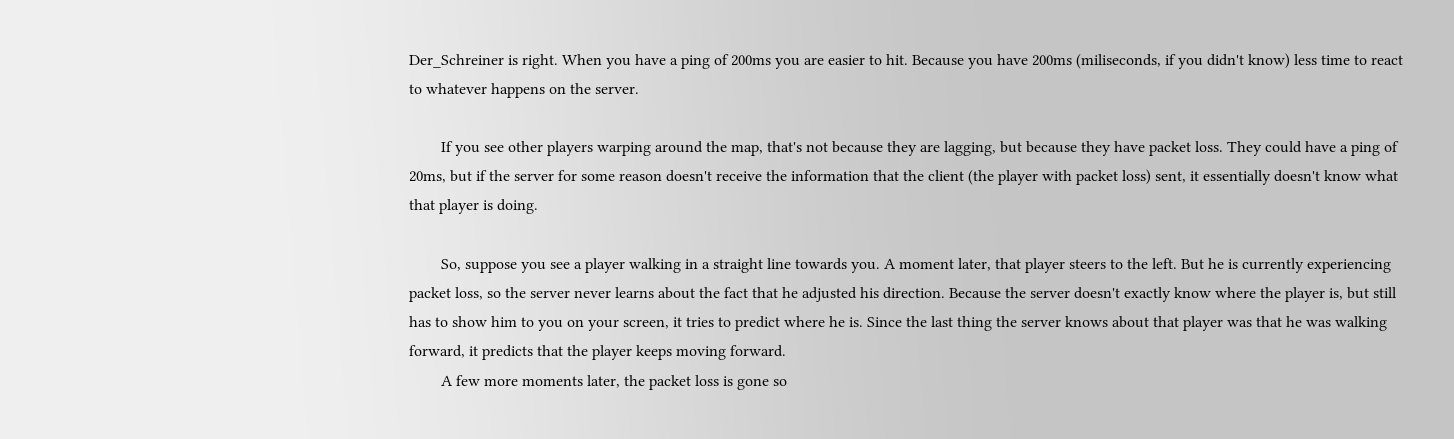Der_Schreiner is right. When you have a ping of 200ms you are easier to hit. Because you have 200ms (miliseconds, if you didn't know) less time to react to whatever happens on the server.

        If you see other players warping around the map, that's not because they are lagging, but because they have packet loss. They could have a ping of 20ms, but if the server for some reason doesn't receive the information that the client (the player with packet loss) sent, it essentially doesn't know what that player is doing.

        So, suppose you see a player walking in a straight line towards you. A moment later, that player steers to the left. But he is currently experiencing packet loss, so the server never learns about the fact that he adjusted his direction. Because the server doesn't exactly know where the player is, but still has to show him to you on your screen, it tries to predict where he is. Since the last thing the server knows about that player was that he was walking forward, it predicts that the player keeps moving forward.
        A few more moments later, the packet loss is gone so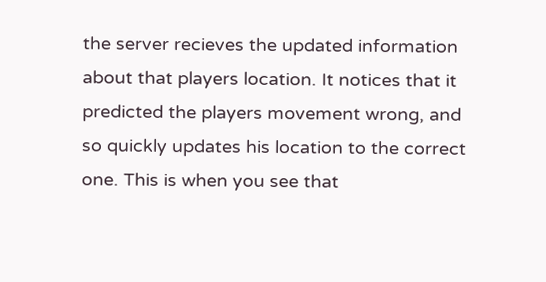the server recieves the updated information about that players location. It notices that it predicted the players movement wrong, and so quickly updates his location to the correct one. This is when you see that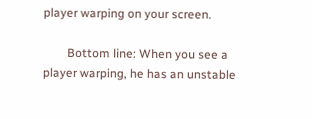player warping on your screen.

        Bottom line: When you see a player warping, he has an unstable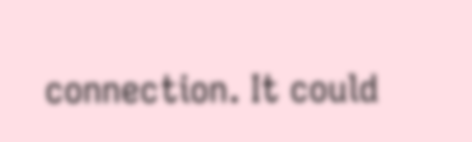connection. It could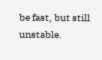be fast, but still unstable.